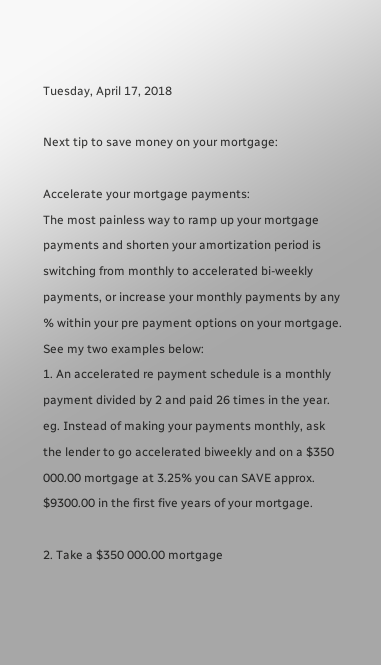Tuesday, April 17, 2018

Next tip to save money on your mortgage:

Accelerate your mortgage payments:
The most painless way to ramp up your mortgage payments and shorten your amortization period is switching from monthly to accelerated bi-weekly payments, or increase your monthly payments by any % within your pre payment options on your mortgage.  See my two examples below:
1. An accelerated re payment schedule is a monthly payment divided by 2 and paid 26 times in the year.
eg. Instead of making your payments monthly, ask the lender to go accelerated biweekly and on a $350 000.00 mortgage at 3.25% you can SAVE approx. $9300.00 in the first five years of your mortgage.

2. Take a $350 000.00 mortgage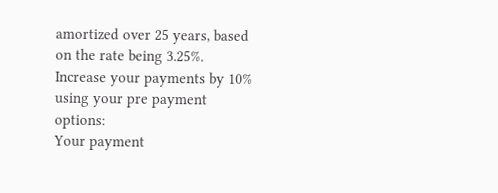amortized over 25 years, based on the rate being 3.25%.
Increase your payments by 10% using your pre payment options:
Your payment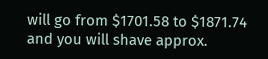will go from $1701.58 to $1871.74 and you will shave approx.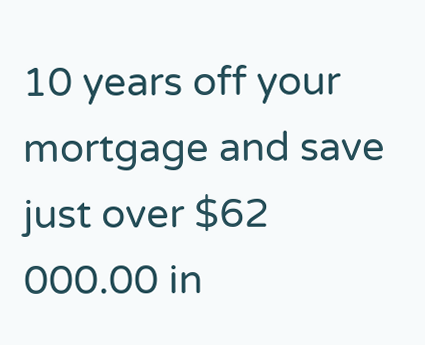10 years off your mortgage and save just over $62 000.00 in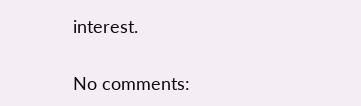interest.

No comments: